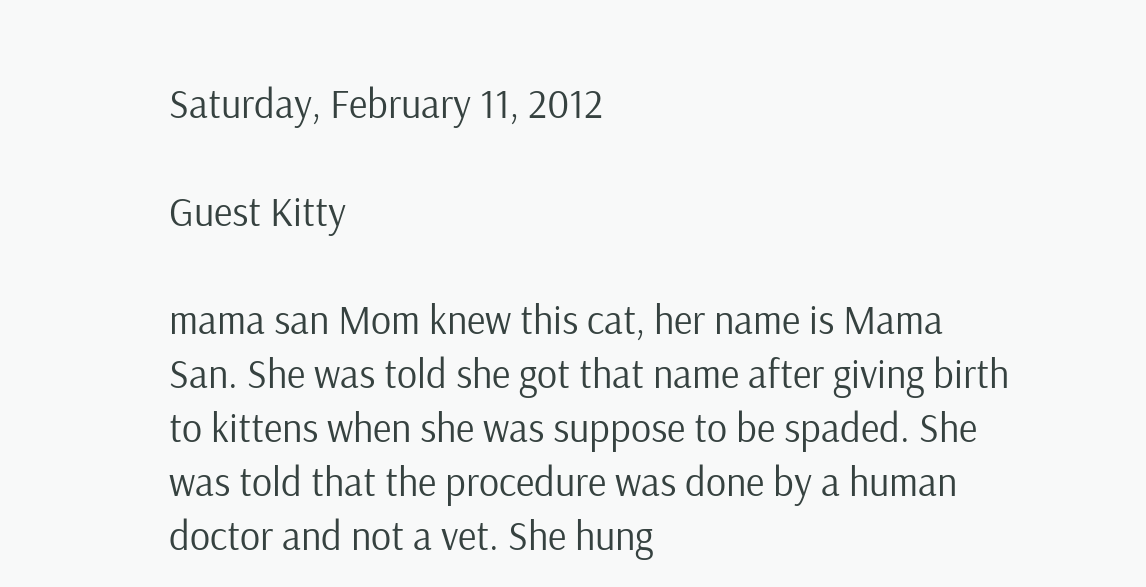Saturday, February 11, 2012

Guest Kitty

mama san Mom knew this cat, her name is Mama San. She was told she got that name after giving birth to kittens when she was suppose to be spaded. She was told that the procedure was done by a human doctor and not a vet. She hung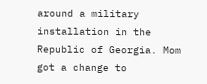around a military installation in the Republic of Georgia. Mom got a change to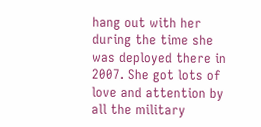hang out with her during the time she was deployed there in 2007. She got lots of love and attention by all the military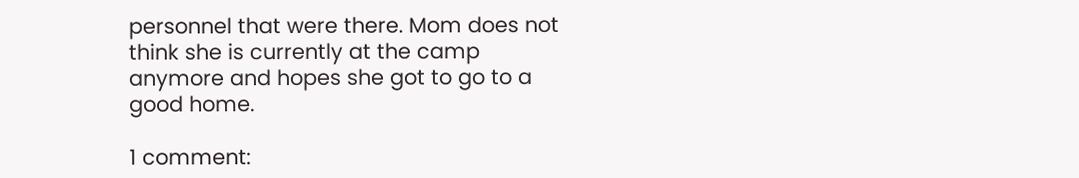personnel that were there. Mom does not think she is currently at the camp anymore and hopes she got to go to a good home.

1 comment: